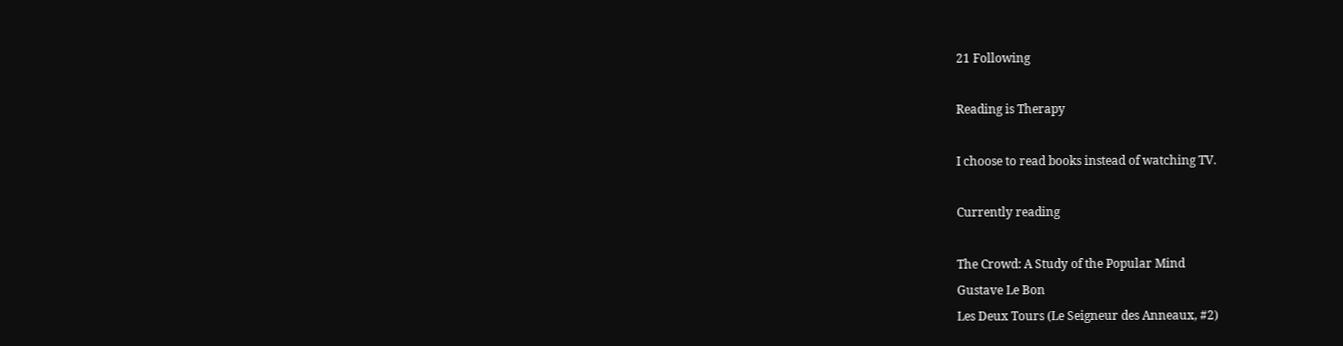21 Following

Reading is Therapy

I choose to read books instead of watching TV.

Currently reading

The Crowd: A Study of the Popular Mind
Gustave Le Bon
Les Deux Tours (Le Seigneur des Anneaux, #2)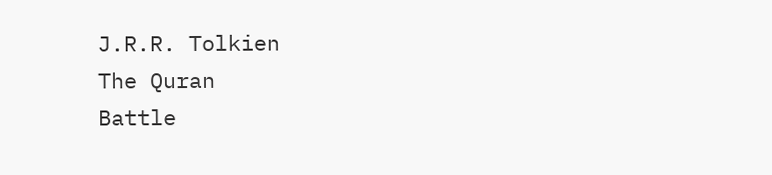J.R.R. Tolkien
The Quran
Battle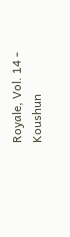Royale, Vol. 14 - Koushun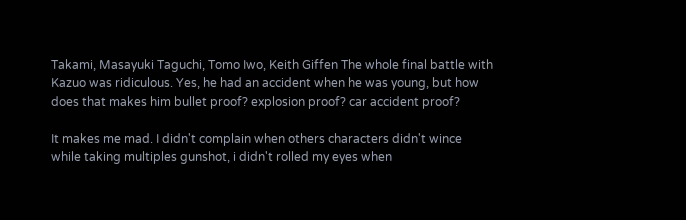Takami, Masayuki Taguchi, Tomo Iwo, Keith Giffen The whole final battle with Kazuo was ridiculous. Yes, he had an accident when he was young, but how does that makes him bullet proof? explosion proof? car accident proof?

It makes me mad. I didn't complain when others characters didn't wince while taking multiples gunshot, i didn't rolled my eyes when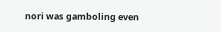nori was gamboling even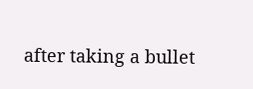after taking a bullet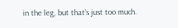in the leg, but that's just too much.